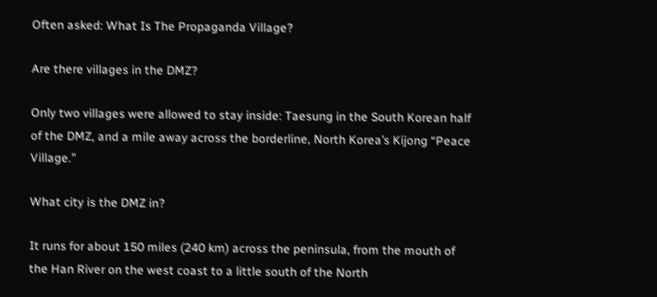Often asked: What Is The Propaganda Village?

Are there villages in the DMZ?

Only two villages were allowed to stay inside: Taesung in the South Korean half of the DMZ, and a mile away across the borderline, North Korea’s Kijong “Peace Village.”

What city is the DMZ in?

It runs for about 150 miles (240 km) across the peninsula, from the mouth of the Han River on the west coast to a little south of the North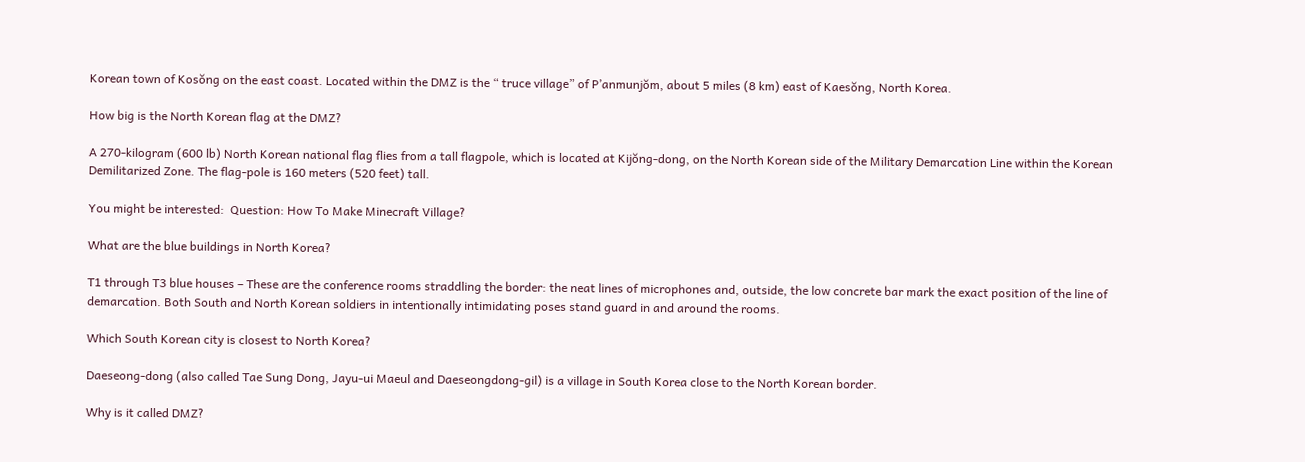Korean town of Kosŏng on the east coast. Located within the DMZ is the “ truce village” of P’anmunjŏm, about 5 miles (8 km) east of Kaesŏng, North Korea.

How big is the North Korean flag at the DMZ?

A 270-kilogram (600 lb) North Korean national flag flies from a tall flagpole, which is located at Kijŏng-dong, on the North Korean side of the Military Demarcation Line within the Korean Demilitarized Zone. The flag-pole is 160 meters (520 feet) tall.

You might be interested:  Question: How To Make Minecraft Village?

What are the blue buildings in North Korea?

T1 through T3 blue houses – These are the conference rooms straddling the border: the neat lines of microphones and, outside, the low concrete bar mark the exact position of the line of demarcation. Both South and North Korean soldiers in intentionally intimidating poses stand guard in and around the rooms.

Which South Korean city is closest to North Korea?

Daeseong-dong (also called Tae Sung Dong, Jayu-ui Maeul and Daeseongdong-gil) is a village in South Korea close to the North Korean border.

Why is it called DMZ?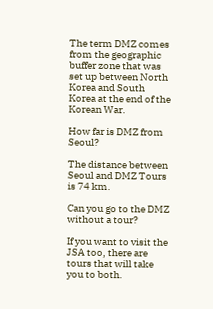The term DMZ comes from the geographic buffer zone that was set up between North Korea and South Korea at the end of the Korean War.

How far is DMZ from Seoul?

The distance between Seoul and DMZ Tours is 74 km.

Can you go to the DMZ without a tour?

If you want to visit the JSA too, there are tours that will take you to both.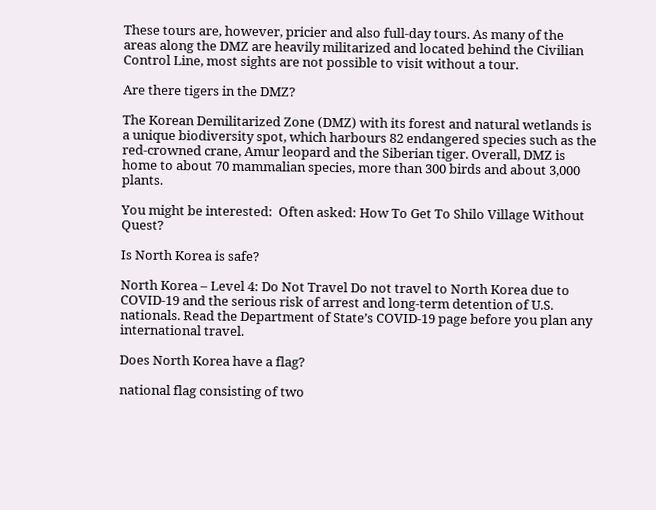These tours are, however, pricier and also full-day tours. As many of the areas along the DMZ are heavily militarized and located behind the Civilian Control Line, most sights are not possible to visit without a tour.

Are there tigers in the DMZ?

The Korean Demilitarized Zone (DMZ) with its forest and natural wetlands is a unique biodiversity spot, which harbours 82 endangered species such as the red-crowned crane, Amur leopard and the Siberian tiger. Overall, DMZ is home to about 70 mammalian species, more than 300 birds and about 3,000 plants.

You might be interested:  Often asked: How To Get To Shilo Village Without Quest?

Is North Korea is safe?

North Korea – Level 4: Do Not Travel Do not travel to North Korea due to COVID-19 and the serious risk of arrest and long-term detention of U.S. nationals. Read the Department of State’s COVID-19 page before you plan any international travel.

Does North Korea have a flag?

national flag consisting of two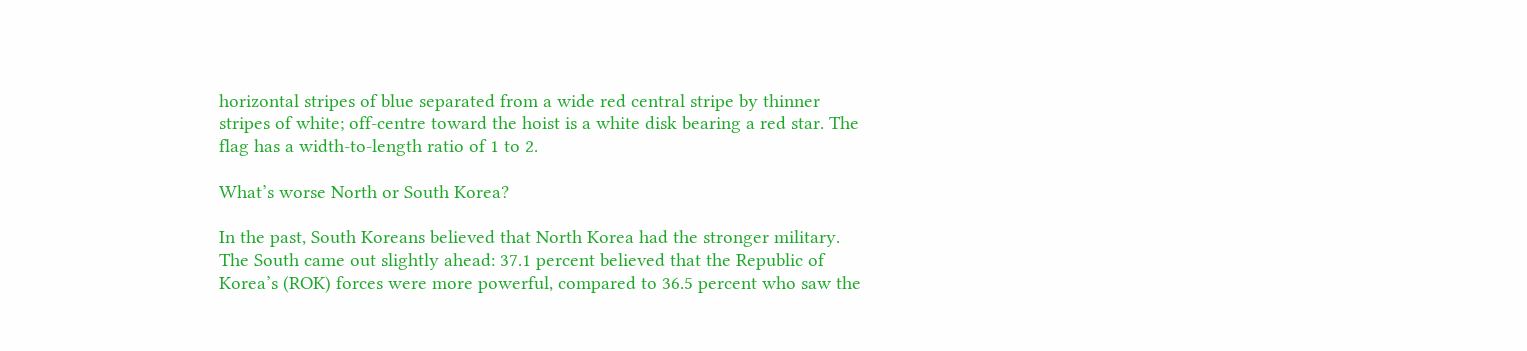horizontal stripes of blue separated from a wide red central stripe by thinner stripes of white; off-centre toward the hoist is a white disk bearing a red star. The flag has a width-to-length ratio of 1 to 2.

What’s worse North or South Korea?

In the past, South Koreans believed that North Korea had the stronger military. The South came out slightly ahead: 37.1 percent believed that the Republic of Korea’s (ROK) forces were more powerful, compared to 36.5 percent who saw the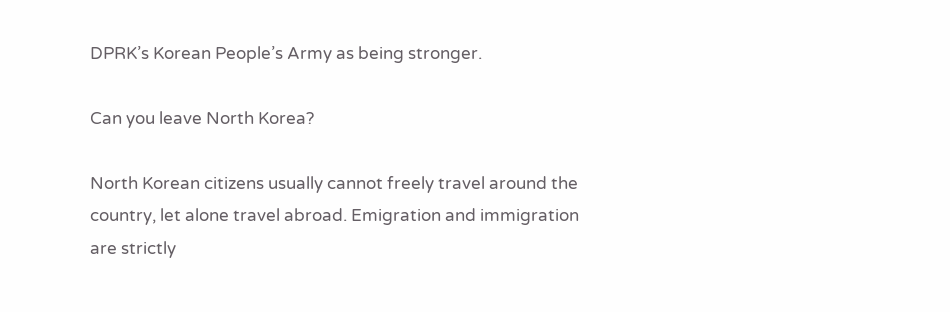DPRK’s Korean People’s Army as being stronger.

Can you leave North Korea?

North Korean citizens usually cannot freely travel around the country, let alone travel abroad. Emigration and immigration are strictly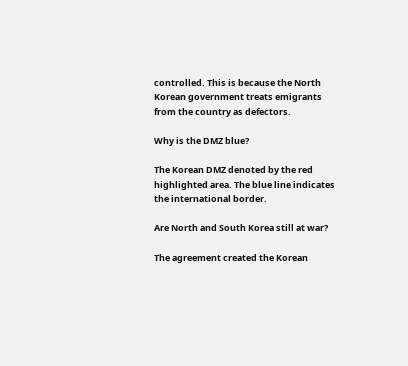controlled. This is because the North Korean government treats emigrants from the country as defectors.

Why is the DMZ blue?

The Korean DMZ denoted by the red highlighted area. The blue line indicates the international border.

Are North and South Korea still at war?

The agreement created the Korean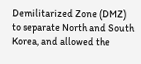Demilitarized Zone (DMZ) to separate North and South Korea, and allowed the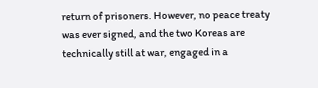return of prisoners. However, no peace treaty was ever signed, and the two Koreas are technically still at war, engaged in a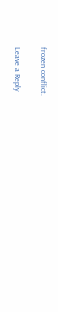frozen conflict.

Leave a Reply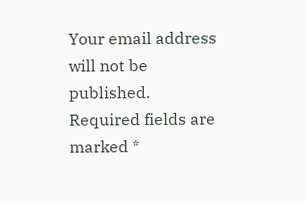Your email address will not be published. Required fields are marked *